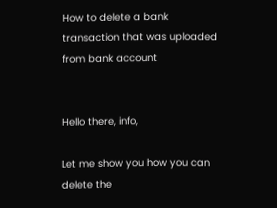How to delete a bank transaction that was uploaded from bank account


Hello there, info,

Let me show you how you can delete the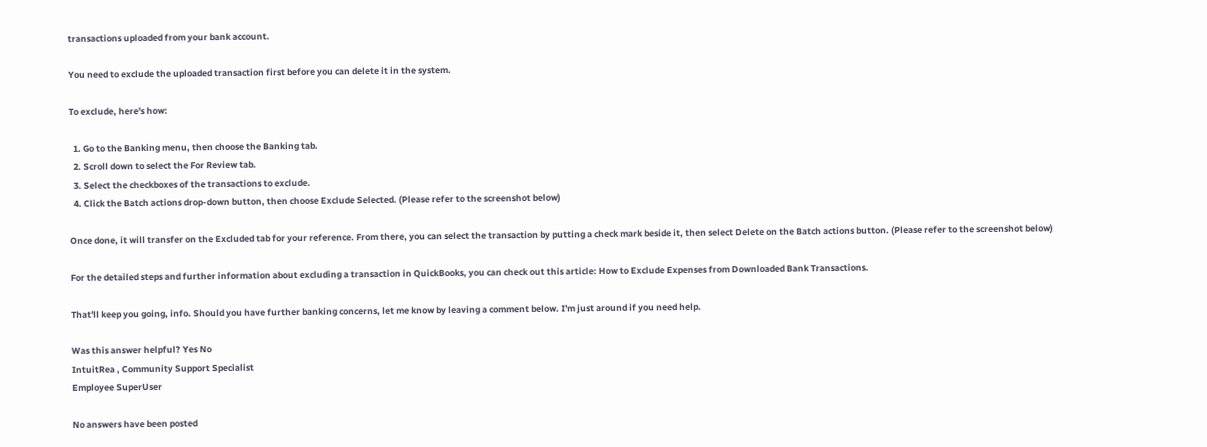transactions uploaded from your bank account.

You need to exclude the uploaded transaction first before you can delete it in the system.

To exclude, here's how:

  1. Go to the Banking menu, then choose the Banking tab.
  2. Scroll down to select the For Review tab.
  3. Select the checkboxes of the transactions to exclude.
  4. Click the Batch actions drop-down button, then choose Exclude Selected. (Please refer to the screenshot below)

Once done, it will transfer on the Excluded tab for your reference. From there, you can select the transaction by putting a check mark beside it, then select Delete on the Batch actions button. (Please refer to the screenshot below)

For the detailed steps and further information about excluding a transaction in QuickBooks, you can check out this article: How to Exclude Expenses from Downloaded Bank Transactions.

That'll keep you going, info. Should you have further banking concerns, let me know by leaving a comment below. I'm just around if you need help.

Was this answer helpful? Yes No
IntuitRea , Community Support Specialist
Employee SuperUser

No answers have been posted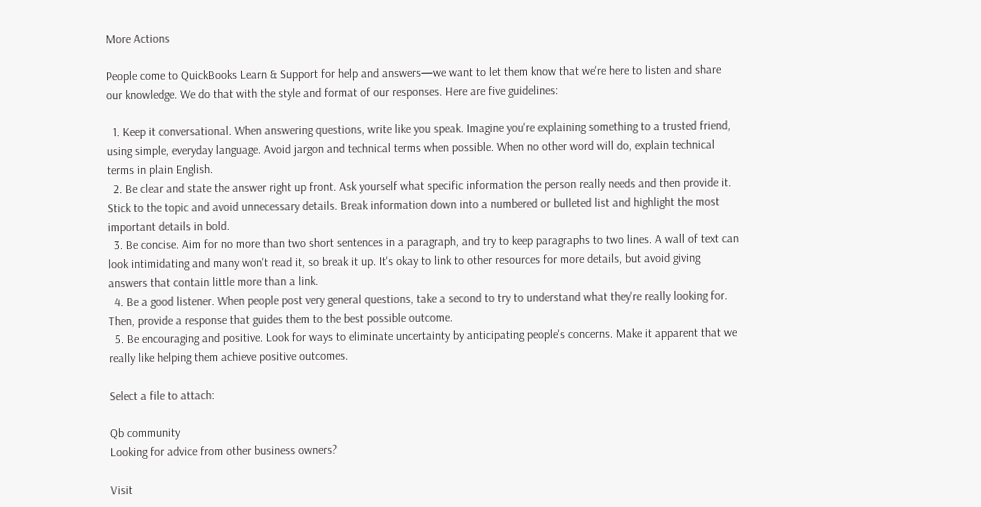More Actions

People come to QuickBooks Learn & Support for help and answers—we want to let them know that we're here to listen and share our knowledge. We do that with the style and format of our responses. Here are five guidelines:

  1. Keep it conversational. When answering questions, write like you speak. Imagine you're explaining something to a trusted friend, using simple, everyday language. Avoid jargon and technical terms when possible. When no other word will do, explain technical terms in plain English.
  2. Be clear and state the answer right up front. Ask yourself what specific information the person really needs and then provide it. Stick to the topic and avoid unnecessary details. Break information down into a numbered or bulleted list and highlight the most important details in bold.
  3. Be concise. Aim for no more than two short sentences in a paragraph, and try to keep paragraphs to two lines. A wall of text can look intimidating and many won't read it, so break it up. It's okay to link to other resources for more details, but avoid giving answers that contain little more than a link.
  4. Be a good listener. When people post very general questions, take a second to try to understand what they're really looking for. Then, provide a response that guides them to the best possible outcome.
  5. Be encouraging and positive. Look for ways to eliminate uncertainty by anticipating people's concerns. Make it apparent that we really like helping them achieve positive outcomes.

Select a file to attach:

Qb community
Looking for advice from other business owners?

Visit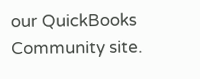our QuickBooks Community site.